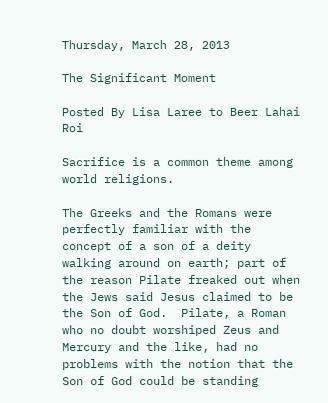Thursday, March 28, 2013

The Significant Moment

Posted By Lisa Laree to Beer Lahai Roi

Sacrifice is a common theme among world religions.

The Greeks and the Romans were perfectly familiar with the concept of a son of a deity walking around on earth; part of the reason Pilate freaked out when the Jews said Jesus claimed to be the Son of God.  Pilate, a Roman who no doubt worshiped Zeus and Mercury and the like, had no problems with the notion that the Son of God could be standing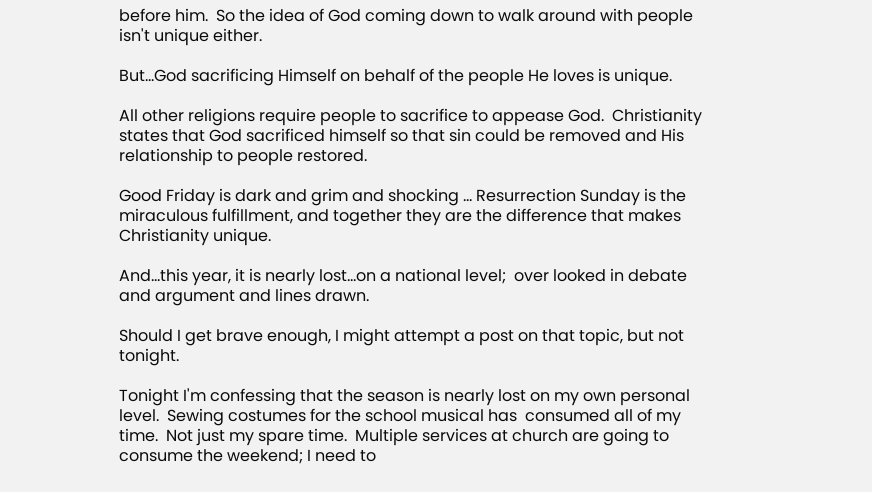before him.  So the idea of God coming down to walk around with people isn't unique either.

But...God sacrificing Himself on behalf of the people He loves is unique.

All other religions require people to sacrifice to appease God.  Christianity states that God sacrificed himself so that sin could be removed and His relationship to people restored.

Good Friday is dark and grim and shocking ... Resurrection Sunday is the miraculous fulfillment, and together they are the difference that makes Christianity unique.

And...this year, it is nearly lost...on a national level;  over looked in debate and argument and lines drawn.

Should I get brave enough, I might attempt a post on that topic, but not tonight.

Tonight I'm confessing that the season is nearly lost on my own personal level.  Sewing costumes for the school musical has  consumed all of my time.  Not just my spare time.  Multiple services at church are going to consume the weekend; I need to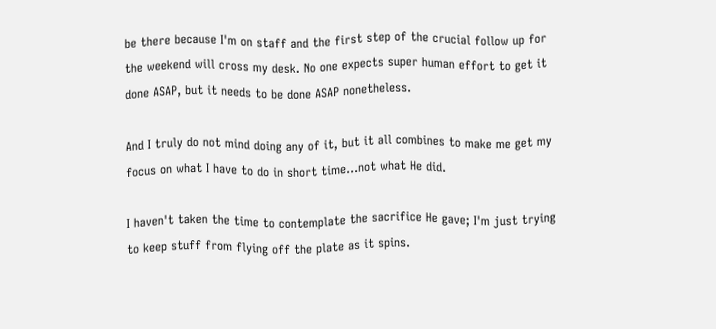be there because I'm on staff and the first step of the crucial follow up for the weekend will cross my desk. No one expects super human effort to get it done ASAP, but it needs to be done ASAP nonetheless.

And I truly do not mind doing any of it, but it all combines to make me get my focus on what I have to do in short time...not what He did.

I haven't taken the time to contemplate the sacrifice He gave; I'm just trying to keep stuff from flying off the plate as it spins.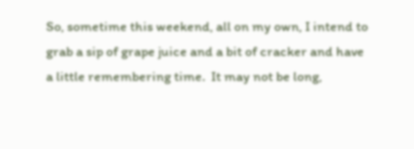So, sometime this weekend, all on my own, I intend to grab a sip of grape juice and a bit of cracker and have a little remembering time.  It may not be long,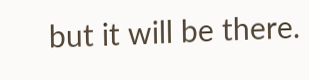but it will be there.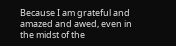Because I am grateful and amazed and awed, even in the midst of the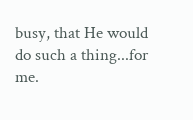busy, that He would do such a thing...for me.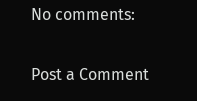No comments:

Post a Comment